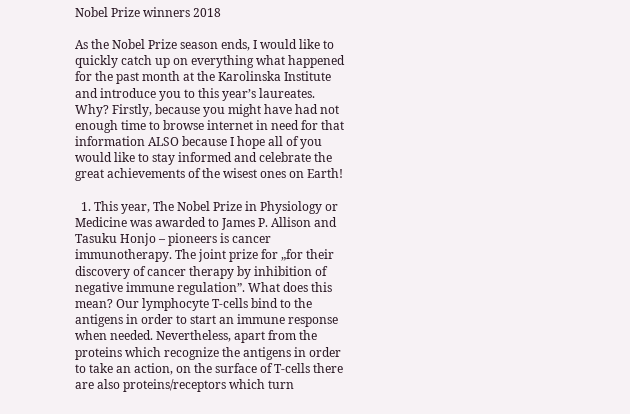Nobel Prize winners 2018

As the Nobel Prize season ends, I would like to quickly catch up on everything what happened for the past month at the Karolinska Institute and introduce you to this year’s laureates. Why? Firstly, because you might have had not enough time to browse internet in need for that information ALSO because I hope all of you would like to stay informed and celebrate the great achievements of the wisest ones on Earth!

  1. This year, The Nobel Prize in Physiology or Medicine was awarded to James P. Allison and Tasuku Honjo – pioneers is cancer immunotherapy. The joint prize for „for their discovery of cancer therapy by inhibition of negative immune regulation”. What does this mean? Our lymphocyte T-cells bind to the antigens in order to start an immune response when needed. Nevertheless, apart from the proteins which recognize the antigens in order to take an action, on the surface of T-cells there are also proteins/receptors which turn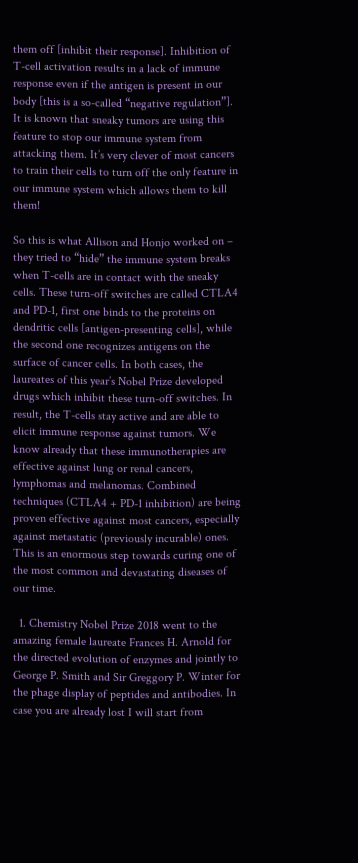them off [inhibit their response]. Inhibition of T-cell activation results in a lack of immune response even if the antigen is present in our body [this is a so-called “negative regulation”]. It is known that sneaky tumors are using this feature to stop our immune system from attacking them. It’s very clever of most cancers to train their cells to turn off the only feature in our immune system which allows them to kill them!

So this is what Allison and Honjo worked on – they tried to “hide” the immune system breaks when T-cells are in contact with the sneaky cells. These turn-off switches are called CTLA4 and PD-1, first one binds to the proteins on dendritic cells [antigen-presenting cells], while the second one recognizes antigens on the surface of cancer cells. In both cases, the laureates of this year’s Nobel Prize developed drugs which inhibit these turn-off switches. In result, the T-cells stay active and are able to elicit immune response against tumors. We know already that these immunotherapies are effective against lung or renal cancers, lymphomas and melanomas. Combined techniques (CTLA4 + PD-1 inhibition) are being proven effective against most cancers, especially against metastatic (previously incurable) ones. This is an enormous step towards curing one of the most common and devastating diseases of our time.

  1. Chemistry Nobel Prize 2018 went to the amazing female laureate Frances H. Arnold for the directed evolution of enzymes and jointly to George P. Smith and Sir Greggory P. Winter for the phage display of peptides and antibodies. In case you are already lost I will start from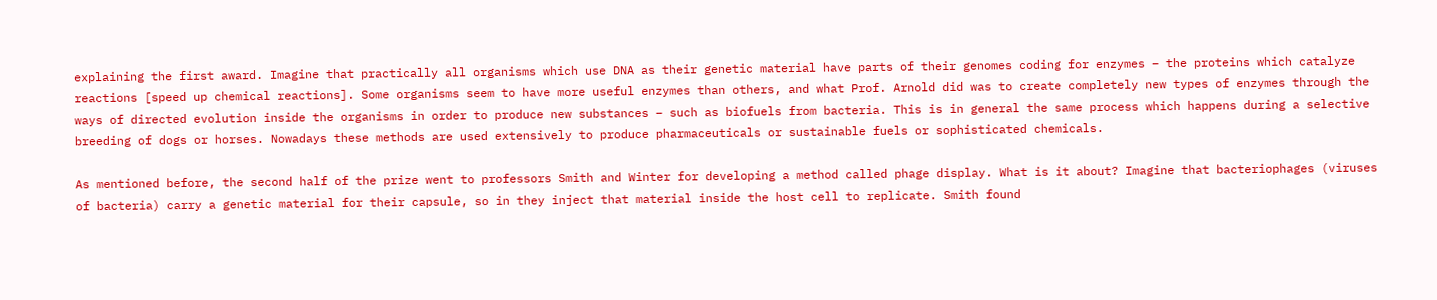explaining the first award. Imagine that practically all organisms which use DNA as their genetic material have parts of their genomes coding for enzymes – the proteins which catalyze reactions [speed up chemical reactions]. Some organisms seem to have more useful enzymes than others, and what Prof. Arnold did was to create completely new types of enzymes through the ways of directed evolution inside the organisms in order to produce new substances – such as biofuels from bacteria. This is in general the same process which happens during a selective breeding of dogs or horses. Nowadays these methods are used extensively to produce pharmaceuticals or sustainable fuels or sophisticated chemicals.

As mentioned before, the second half of the prize went to professors Smith and Winter for developing a method called phage display. What is it about? Imagine that bacteriophages (viruses of bacteria) carry a genetic material for their capsule, so in they inject that material inside the host cell to replicate. Smith found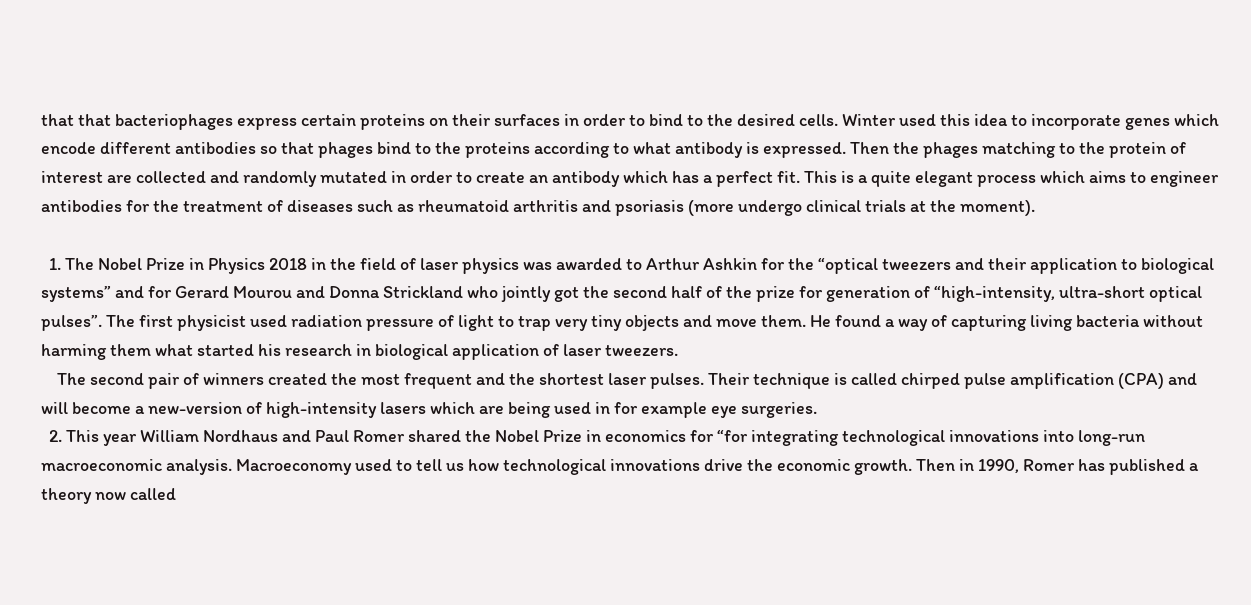that that bacteriophages express certain proteins on their surfaces in order to bind to the desired cells. Winter used this idea to incorporate genes which encode different antibodies so that phages bind to the proteins according to what antibody is expressed. Then the phages matching to the protein of interest are collected and randomly mutated in order to create an antibody which has a perfect fit. This is a quite elegant process which aims to engineer antibodies for the treatment of diseases such as rheumatoid arthritis and psoriasis (more undergo clinical trials at the moment).

  1. The Nobel Prize in Physics 2018 in the field of laser physics was awarded to Arthur Ashkin for the “optical tweezers and their application to biological systems” and for Gerard Mourou and Donna Strickland who jointly got the second half of the prize for generation of “high-intensity, ultra-short optical pulses”. The first physicist used radiation pressure of light to trap very tiny objects and move them. He found a way of capturing living bacteria without harming them what started his research in biological application of laser tweezers.
    The second pair of winners created the most frequent and the shortest laser pulses. Their technique is called chirped pulse amplification (CPA) and will become a new-version of high-intensity lasers which are being used in for example eye surgeries.
  2. This year William Nordhaus and Paul Romer shared the Nobel Prize in economics for “for integrating technological innovations into long-run macroeconomic analysis. Macroeconomy used to tell us how technological innovations drive the economic growth. Then in 1990, Romer has published a theory now called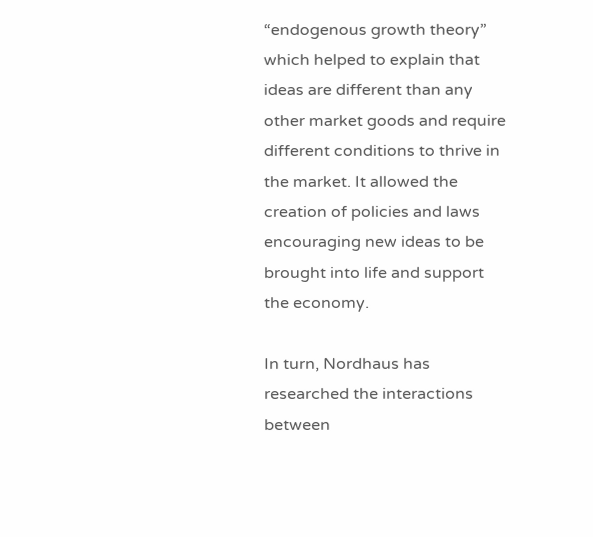“endogenous growth theory” which helped to explain that ideas are different than any other market goods and require different conditions to thrive in the market. It allowed the creation of policies and laws encouraging new ideas to be brought into life and support the economy.

In turn, Nordhaus has researched the interactions between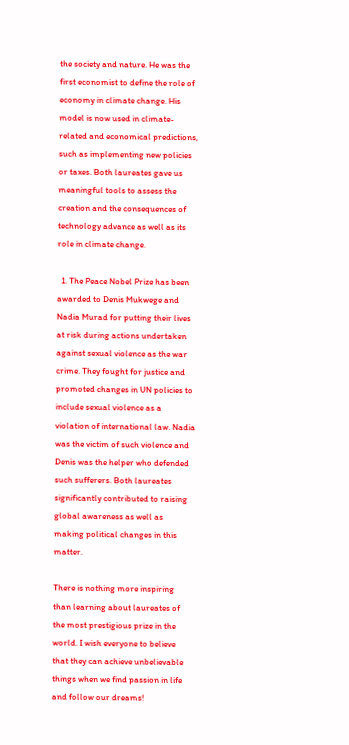the society and nature. He was the first economist to define the role of economy in climate change. His model is now used in climate-related and economical predictions, such as implementing new policies or taxes. Both laureates gave us meaningful tools to assess the creation and the consequences of technology advance as well as its role in climate change.

  1. The Peace Nobel Prize has been awarded to Denis Mukwege and Nadia Murad for putting their lives at risk during actions undertaken against sexual violence as the war crime. They fought for justice and promoted changes in UN policies to include sexual violence as a violation of international law. Nadia was the victim of such violence and Denis was the helper who defended such sufferers. Both laureates significantly contributed to raising global awareness as well as making political changes in this matter.

There is nothing more inspiring than learning about laureates of the most prestigious prize in the world. I wish everyone to believe that they can achieve unbelievable things when we find passion in life and follow our dreams!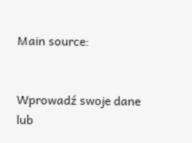Main source:


Wprowadź swoje dane lub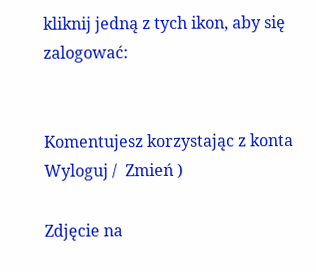kliknij jedną z tych ikon, aby się zalogować:


Komentujesz korzystając z konta Wyloguj /  Zmień )

Zdjęcie na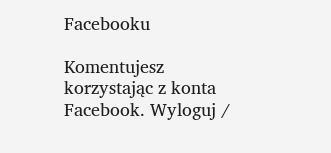Facebooku

Komentujesz korzystając z konta Facebook. Wyloguj /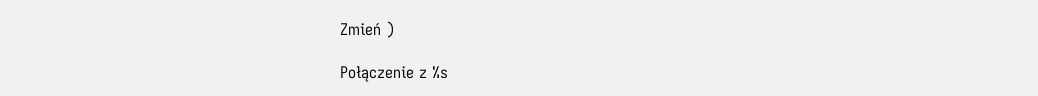Zmień )

Połączenie z %s